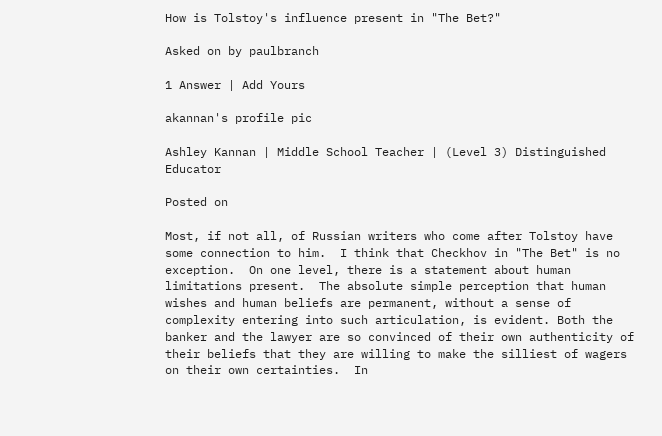How is Tolstoy's influence present in "The Bet?"

Asked on by paulbranch

1 Answer | Add Yours

akannan's profile pic

Ashley Kannan | Middle School Teacher | (Level 3) Distinguished Educator

Posted on

Most, if not all, of Russian writers who come after Tolstoy have some connection to him.  I think that Checkhov in "The Bet" is no exception.  On one level, there is a statement about human limitations present.  The absolute simple perception that human wishes and human beliefs are permanent, without a sense of complexity entering into such articulation, is evident. Both the banker and the lawyer are so convinced of their own authenticity of their beliefs that they are willing to make the silliest of wagers on their own certainties.  In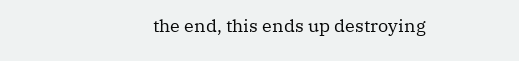the end, this ends up destroying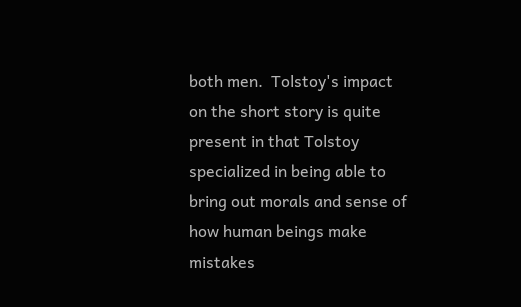both men.  Tolstoy's impact on the short story is quite present in that Tolstoy specialized in being able to bring out morals and sense of how human beings make mistakes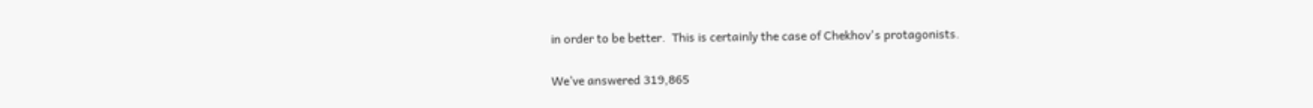in order to be better.  This is certainly the case of Chekhov's protagonists.

We’ve answered 319,865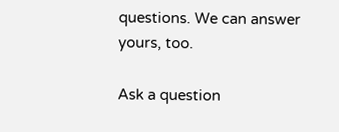questions. We can answer yours, too.

Ask a question